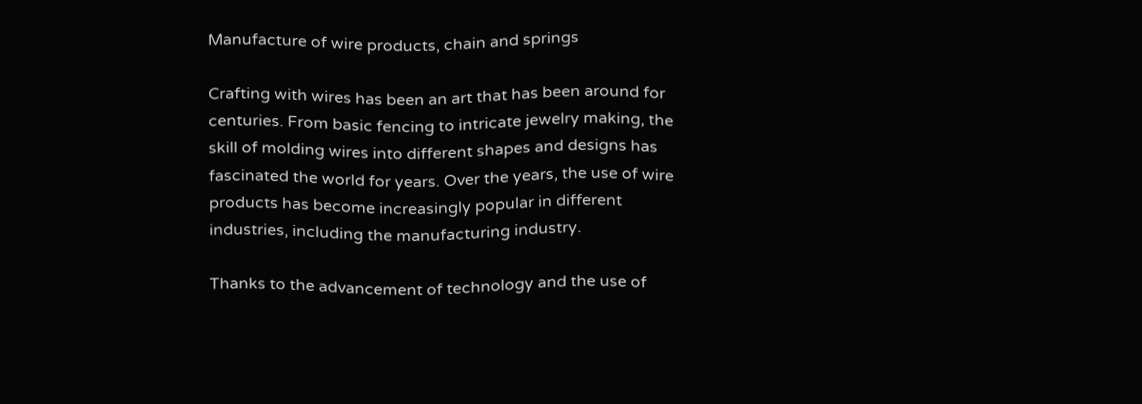Manufacture of wire products, chain and springs

Crafting with wires has been an art that has been around for centuries. From basic fencing to intricate jewelry making, the skill of molding wires into different shapes and designs has fascinated the world for years. Over the years, the use of wire products has become increasingly popular in different industries, including the manufacturing industry.

Thanks to the advancement of technology and the use of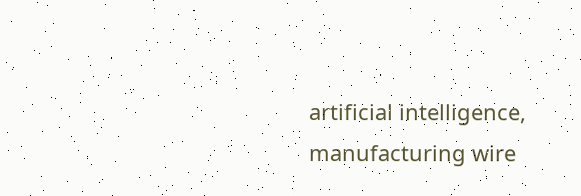artificial intelligence, manufacturing wire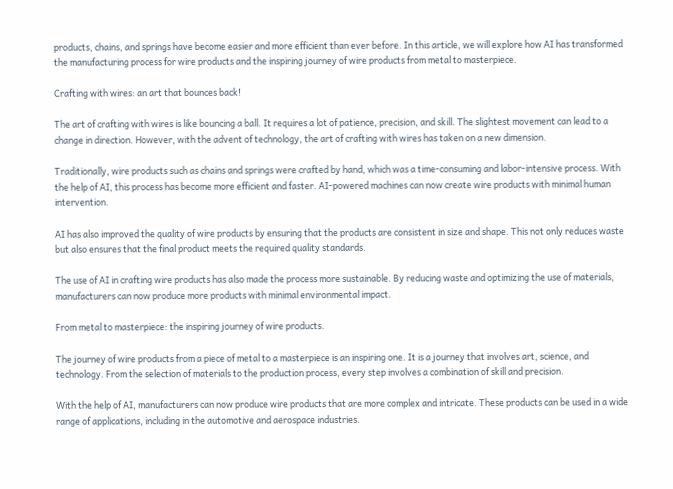products, chains, and springs have become easier and more efficient than ever before. In this article, we will explore how AI has transformed the manufacturing process for wire products and the inspiring journey of wire products from metal to masterpiece.

Crafting with wires: an art that bounces back!

The art of crafting with wires is like bouncing a ball. It requires a lot of patience, precision, and skill. The slightest movement can lead to a change in direction. However, with the advent of technology, the art of crafting with wires has taken on a new dimension.

Traditionally, wire products such as chains and springs were crafted by hand, which was a time-consuming and labor-intensive process. With the help of AI, this process has become more efficient and faster. AI-powered machines can now create wire products with minimal human intervention.

AI has also improved the quality of wire products by ensuring that the products are consistent in size and shape. This not only reduces waste but also ensures that the final product meets the required quality standards.

The use of AI in crafting wire products has also made the process more sustainable. By reducing waste and optimizing the use of materials, manufacturers can now produce more products with minimal environmental impact.

From metal to masterpiece: the inspiring journey of wire products.

The journey of wire products from a piece of metal to a masterpiece is an inspiring one. It is a journey that involves art, science, and technology. From the selection of materials to the production process, every step involves a combination of skill and precision.

With the help of AI, manufacturers can now produce wire products that are more complex and intricate. These products can be used in a wide range of applications, including in the automotive and aerospace industries.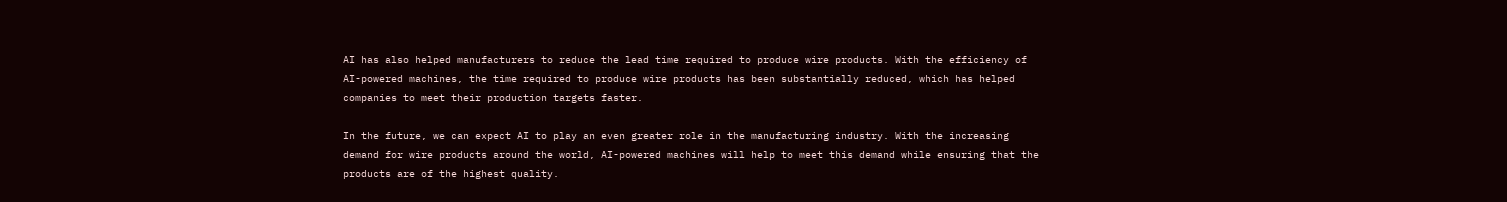AI has also helped manufacturers to reduce the lead time required to produce wire products. With the efficiency of AI-powered machines, the time required to produce wire products has been substantially reduced, which has helped companies to meet their production targets faster.

In the future, we can expect AI to play an even greater role in the manufacturing industry. With the increasing demand for wire products around the world, AI-powered machines will help to meet this demand while ensuring that the products are of the highest quality.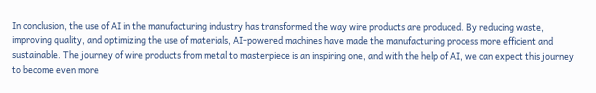In conclusion, the use of AI in the manufacturing industry has transformed the way wire products are produced. By reducing waste, improving quality, and optimizing the use of materials, AI-powered machines have made the manufacturing process more efficient and sustainable. The journey of wire products from metal to masterpiece is an inspiring one, and with the help of AI, we can expect this journey to become even more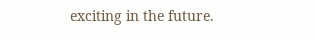exciting in the future.